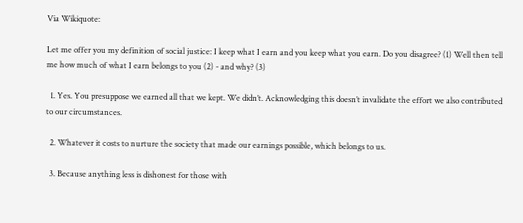Via Wikiquote:

Let me offer you my definition of social justice: I keep what I earn and you keep what you earn. Do you disagree? (1) Well then tell me how much of what I earn belongs to you (2) - and why? (3)

  1. Yes. You presuppose we earned all that we kept. We didn’t. Acknowledging this doesn’t invalidate the effort we also contributed to our circumstances.

  2. Whatever it costs to nurture the society that made our earnings possible, which belongs to us.

  3. Because anything less is dishonest for those with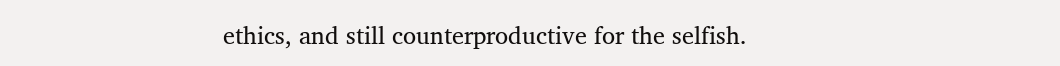ethics, and still counterproductive for the selfish.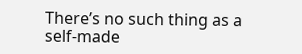There’s no such thing as a self-made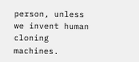person, unless we invent human cloning machines.